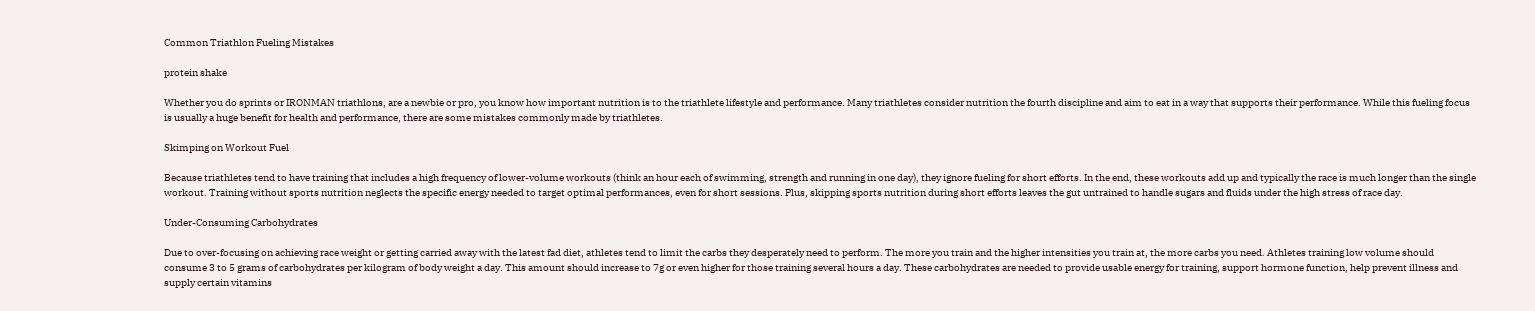Common Triathlon Fueling Mistakes

protein shake

Whether you do sprints or IRONMAN triathlons, are a newbie or pro, you know how important nutrition is to the triathlete lifestyle and performance. Many triathletes consider nutrition the fourth discipline and aim to eat in a way that supports their performance. While this fueling focus is usually a huge benefit for health and performance, there are some mistakes commonly made by triathletes.

Skimping on Workout Fuel

Because triathletes tend to have training that includes a high frequency of lower-volume workouts (think an hour each of swimming, strength and running in one day), they ignore fueling for short efforts. In the end, these workouts add up and typically the race is much longer than the single workout. Training without sports nutrition neglects the specific energy needed to target optimal performances, even for short sessions. Plus, skipping sports nutrition during short efforts leaves the gut untrained to handle sugars and fluids under the high stress of race day.

Under-Consuming Carbohydrates

Due to over-focusing on achieving race weight or getting carried away with the latest fad diet, athletes tend to limit the carbs they desperately need to perform. The more you train and the higher intensities you train at, the more carbs you need. Athletes training low volume should consume 3 to 5 grams of carbohydrates per kilogram of body weight a day. This amount should increase to 7g or even higher for those training several hours a day. These carbohydrates are needed to provide usable energy for training, support hormone function, help prevent illness and supply certain vitamins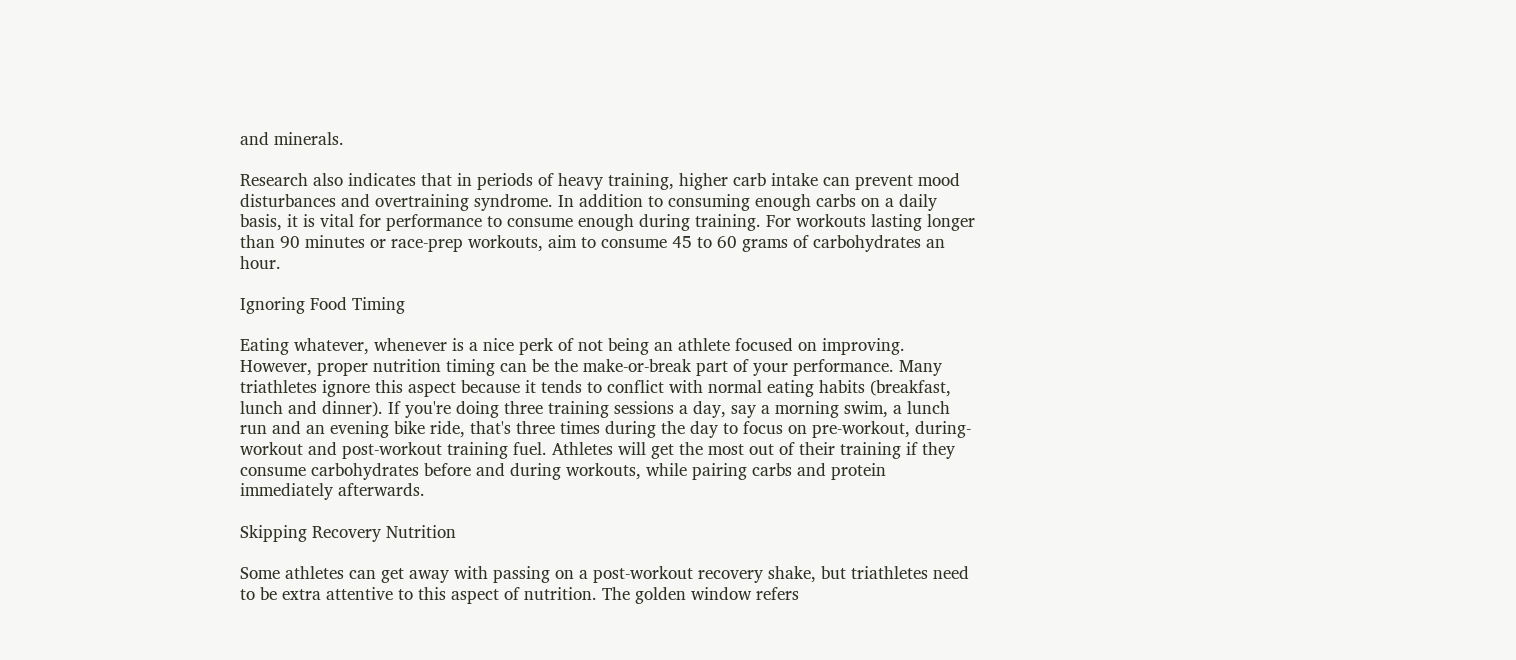and minerals.

Research also indicates that in periods of heavy training, higher carb intake can prevent mood disturbances and overtraining syndrome. In addition to consuming enough carbs on a daily basis, it is vital for performance to consume enough during training. For workouts lasting longer than 90 minutes or race-prep workouts, aim to consume 45 to 60 grams of carbohydrates an hour.

Ignoring Food Timing

Eating whatever, whenever is a nice perk of not being an athlete focused on improving. However, proper nutrition timing can be the make-or-break part of your performance. Many triathletes ignore this aspect because it tends to conflict with normal eating habits (breakfast, lunch and dinner). If you're doing three training sessions a day, say a morning swim, a lunch run and an evening bike ride, that's three times during the day to focus on pre-workout, during-workout and post-workout training fuel. Athletes will get the most out of their training if they consume carbohydrates before and during workouts, while pairing carbs and protein immediately afterwards.

Skipping Recovery Nutrition

Some athletes can get away with passing on a post-workout recovery shake, but triathletes need to be extra attentive to this aspect of nutrition. The golden window refers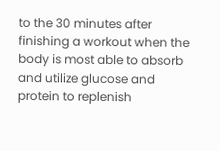to the 30 minutes after finishing a workout when the body is most able to absorb and utilize glucose and protein to replenish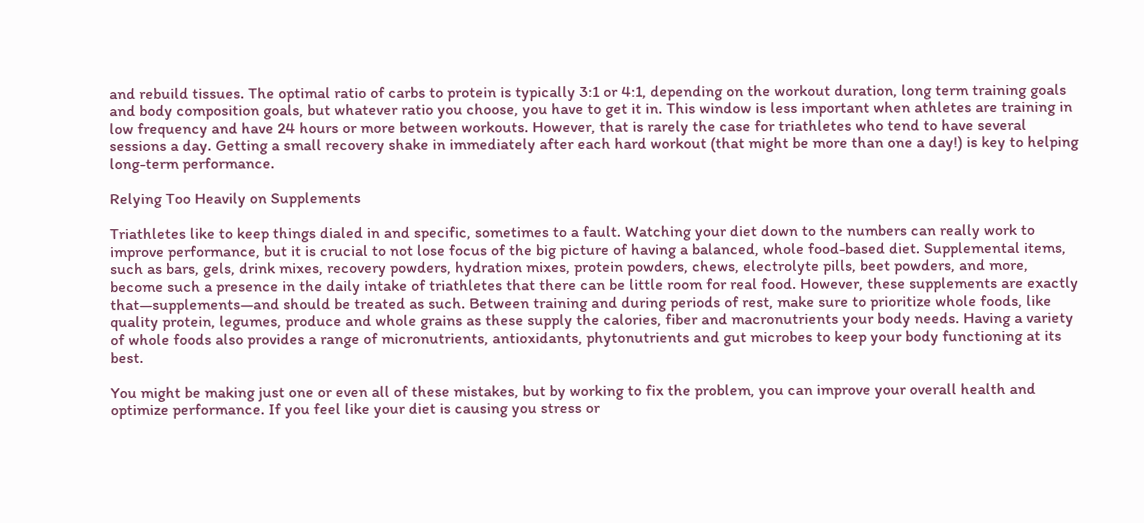and rebuild tissues. The optimal ratio of carbs to protein is typically 3:1 or 4:1, depending on the workout duration, long term training goals and body composition goals, but whatever ratio you choose, you have to get it in. This window is less important when athletes are training in low frequency and have 24 hours or more between workouts. However, that is rarely the case for triathletes who tend to have several sessions a day. Getting a small recovery shake in immediately after each hard workout (that might be more than one a day!) is key to helping long-term performance.

Relying Too Heavily on Supplements

Triathletes like to keep things dialed in and specific, sometimes to a fault. Watching your diet down to the numbers can really work to improve performance, but it is crucial to not lose focus of the big picture of having a balanced, whole food-based diet. Supplemental items, such as bars, gels, drink mixes, recovery powders, hydration mixes, protein powders, chews, electrolyte pills, beet powders, and more, become such a presence in the daily intake of triathletes that there can be little room for real food. However, these supplements are exactly that—supplements—and should be treated as such. Between training and during periods of rest, make sure to prioritize whole foods, like quality protein, legumes, produce and whole grains as these supply the calories, fiber and macronutrients your body needs. Having a variety of whole foods also provides a range of micronutrients, antioxidants, phytonutrients and gut microbes to keep your body functioning at its best.

You might be making just one or even all of these mistakes, but by working to fix the problem, you can improve your overall health and optimize performance. If you feel like your diet is causing you stress or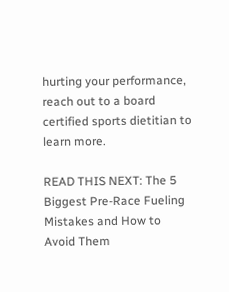hurting your performance, reach out to a board certified sports dietitian to learn more.

READ THIS NEXT: The 5 Biggest Pre-Race Fueling Mistakes and How to Avoid Them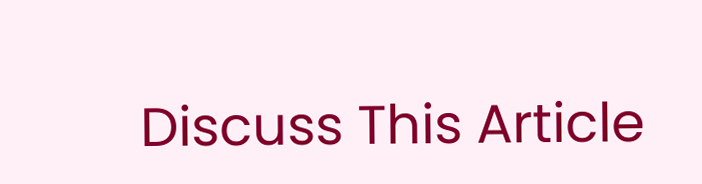Discuss This Article